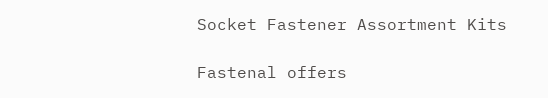Socket Fastener Assortment Kits

Fastenal offers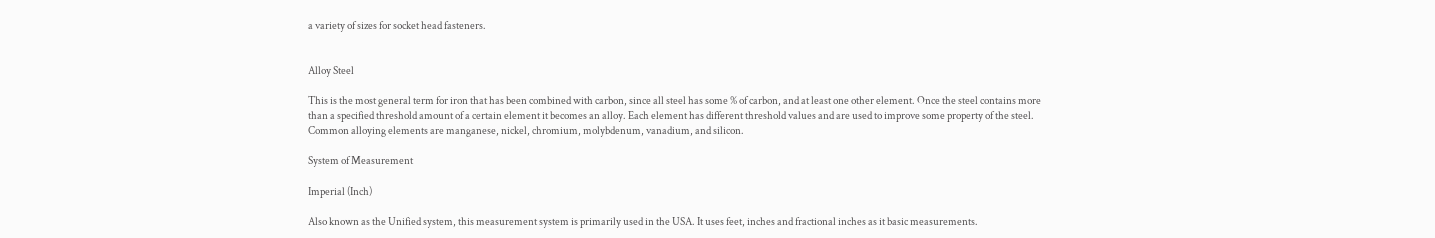a variety of sizes for socket head fasteners.


Alloy Steel

This is the most general term for iron that has been combined with carbon, since all steel has some % of carbon, and at least one other element. Once the steel contains more than a specified threshold amount of a certain element it becomes an alloy. Each element has different threshold values and are used to improve some property of the steel. Common alloying elements are manganese, nickel, chromium, molybdenum, vanadium, and silicon.

System of Measurement

Imperial (Inch)

Also known as the Unified system, this measurement system is primarily used in the USA. It uses feet, inches and fractional inches as it basic measurements.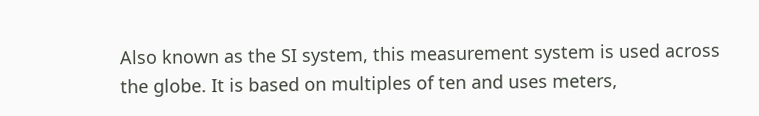Also known as the SI system, this measurement system is used across the globe. It is based on multiples of ten and uses meters,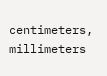centimeters, millimeters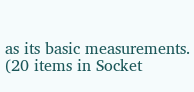as its basic measurements.
(20 items in Socket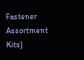Fastener Assortment Kits)